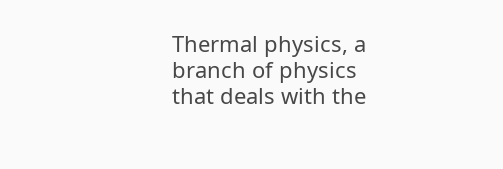Thermal physics, a branch of physics that deals with the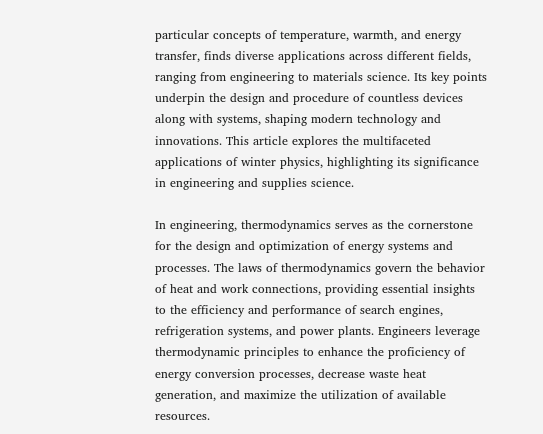particular concepts of temperature, warmth, and energy transfer, finds diverse applications across different fields, ranging from engineering to materials science. Its key points underpin the design and procedure of countless devices along with systems, shaping modern technology and innovations. This article explores the multifaceted applications of winter physics, highlighting its significance in engineering and supplies science.

In engineering, thermodynamics serves as the cornerstone for the design and optimization of energy systems and processes. The laws of thermodynamics govern the behavior of heat and work connections, providing essential insights to the efficiency and performance of search engines, refrigeration systems, and power plants. Engineers leverage thermodynamic principles to enhance the proficiency of energy conversion processes, decrease waste heat generation, and maximize the utilization of available resources.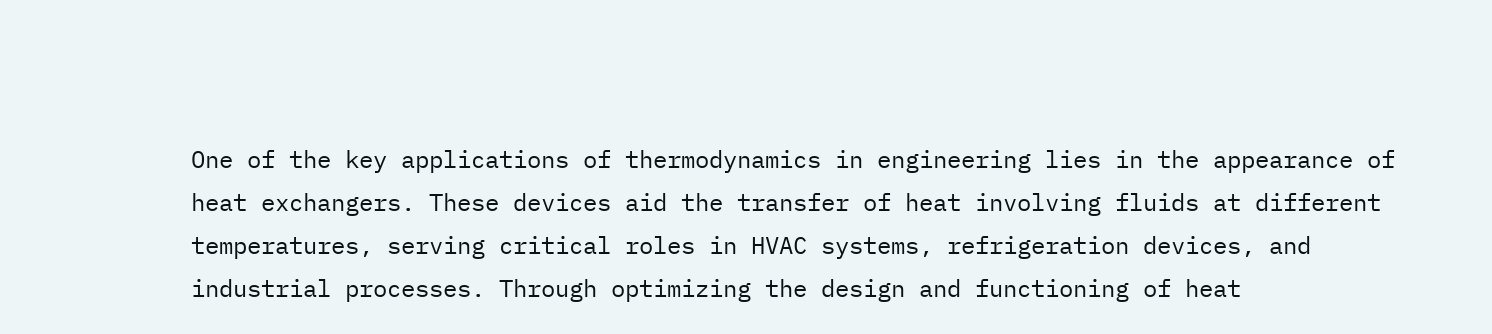One of the key applications of thermodynamics in engineering lies in the appearance of heat exchangers. These devices aid the transfer of heat involving fluids at different temperatures, serving critical roles in HVAC systems, refrigeration devices, and industrial processes. Through optimizing the design and functioning of heat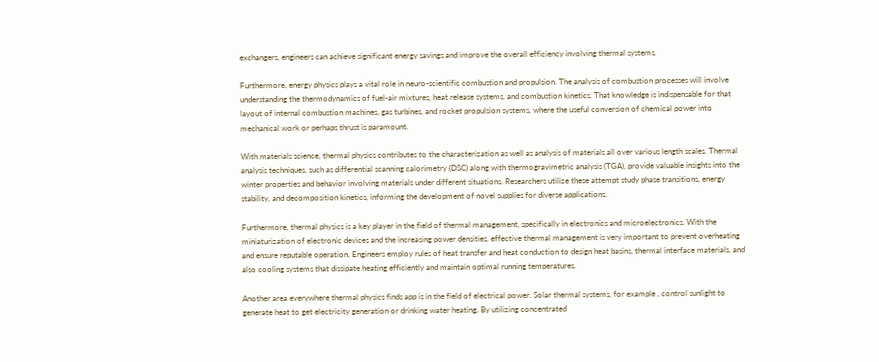exchangers, engineers can achieve significant energy savings and improve the overall efficiency involving thermal systems.

Furthermore, energy physics plays a vital role in neuro-scientific combustion and propulsion. The analysis of combustion processes will involve understanding the thermodynamics of fuel-air mixtures, heat release systems, and combustion kinetics. That knowledge is indispensable for that layout of internal combustion machines, gas turbines, and rocket propulsion systems, where the useful conversion of chemical power into mechanical work or perhaps thrust is paramount.

With materials science, thermal physics contributes to the characterization as well as analysis of materials all over various length scales. Thermal analysis techniques, such as differential scanning calorimetry (DSC) along with thermogravimetric analysis (TGA), provide valuable insights into the winter properties and behavior involving materials under different situations. Researchers utilize these attempt study phase transitions, energy stability, and decomposition kinetics, informing the development of novel supplies for diverse applications.

Furthermore, thermal physics is a key player in the field of thermal management, specifically in electronics and microelectronics. With the miniaturization of electronic devices and the increasing power densities, effective thermal management is very important to prevent overheating and ensure reputable operation. Engineers employ rules of heat transfer and heat conduction to design heat basins, thermal interface materials, and also cooling systems that dissipate heating efficiently and maintain optimal running temperatures.

Another area everywhere thermal physics finds app is in the field of electrical power. Solar thermal systems, for example , control sunlight to generate heat to get electricity generation or drinking water heating. By utilizing concentrated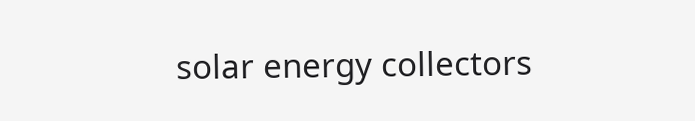solar energy collectors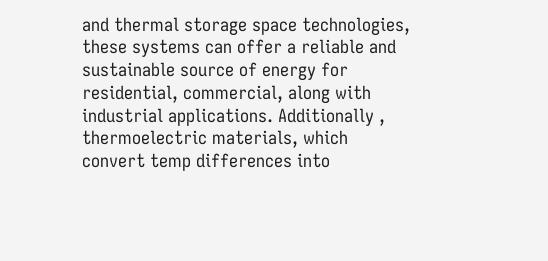and thermal storage space technologies, these systems can offer a reliable and sustainable source of energy for residential, commercial, along with industrial applications. Additionally , thermoelectric materials, which convert temp differences into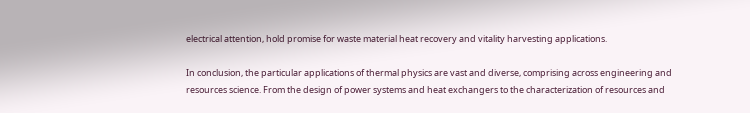electrical attention, hold promise for waste material heat recovery and vitality harvesting applications.

In conclusion, the particular applications of thermal physics are vast and diverse, comprising across engineering and resources science. From the design of power systems and heat exchangers to the characterization of resources and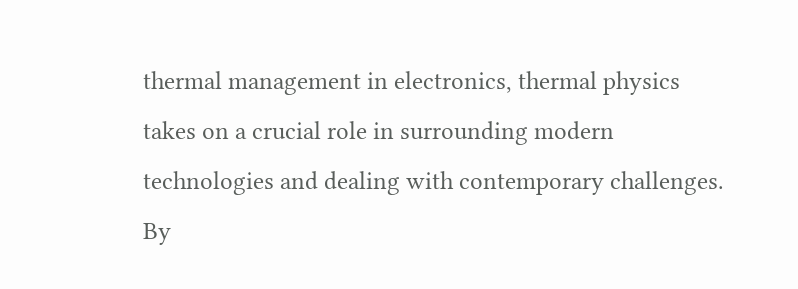thermal management in electronics, thermal physics takes on a crucial role in surrounding modern technologies and dealing with contemporary challenges. By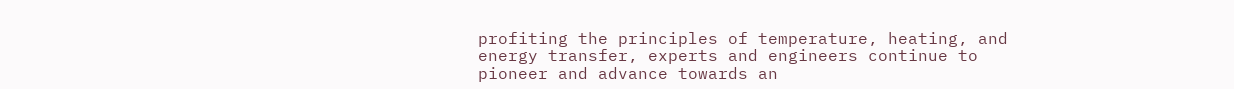profiting the principles of temperature, heating, and energy transfer, experts and engineers continue to pioneer and advance towards an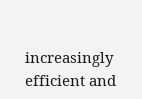increasingly efficient and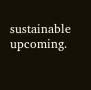sustainable upcoming.